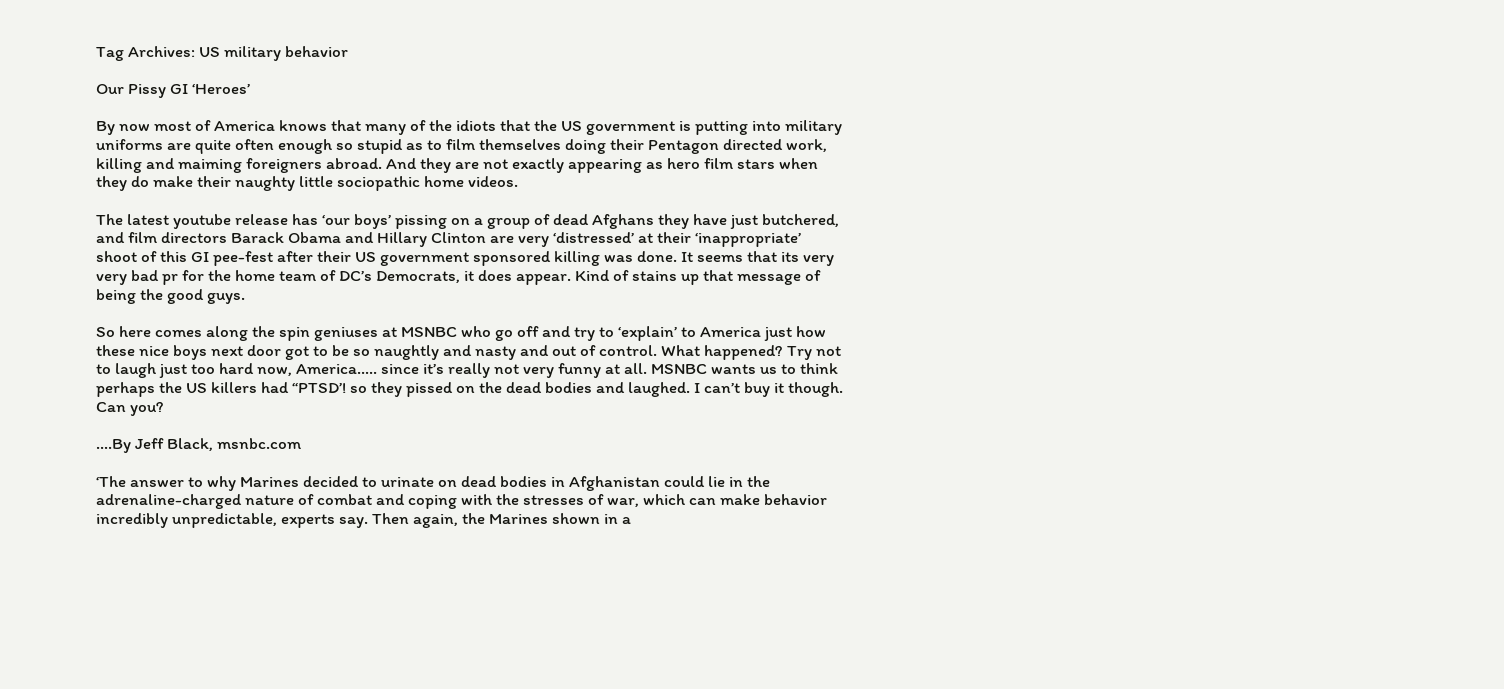Tag Archives: US military behavior

Our Pissy GI ‘Heroes’

By now most of America knows that many of the idiots that the US government is putting into military uniforms are quite often enough so stupid as to film themselves doing their Pentagon directed work, killing and maiming foreigners abroad. And they are not exactly appearing as hero film stars when they do make their naughty little sociopathic home videos.

The latest youtube release has ‘our boys’ pissing on a group of dead Afghans they have just butchered, and film directors Barack Obama and Hillary Clinton are very ‘distressed’ at their ‘inappropriate’ shoot of this GI pee-fest after their US government sponsored killing was done. It seems that its very very bad pr for the home team of DC’s Democrats, it does appear. Kind of stains up that message of being the good guys.

So here comes along the spin geniuses at MSNBC who go off and try to ‘explain’ to America just how these nice boys next door got to be so naughtly and nasty and out of control. What happened? Try not to laugh just too hard now, America….. since it’s really not very funny at all. MSNBC wants us to think perhaps the US killers had “PTSD’! so they pissed on the dead bodies and laughed. I can’t buy it though. Can you?

….By Jeff Black, msnbc.com

‘The answer to why Marines decided to urinate on dead bodies in Afghanistan could lie in the adrenaline-charged nature of combat and coping with the stresses of war, which can make behavior incredibly unpredictable, experts say. Then again, the Marines shown in a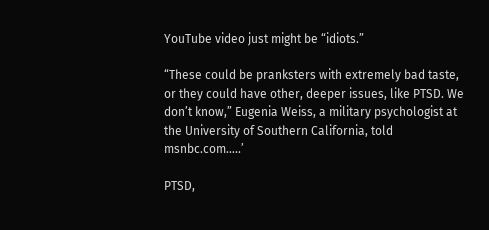YouTube video just might be “idiots.”

“These could be pranksters with extremely bad taste, or they could have other, deeper issues, like PTSD. We don’t know,” Eugenia Weiss, a military psychologist at the University of Southern California, told msnbc.com…..’

PTSD,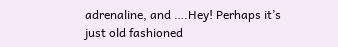adrenaline, and ….Hey! Perhaps it’s just old fashioned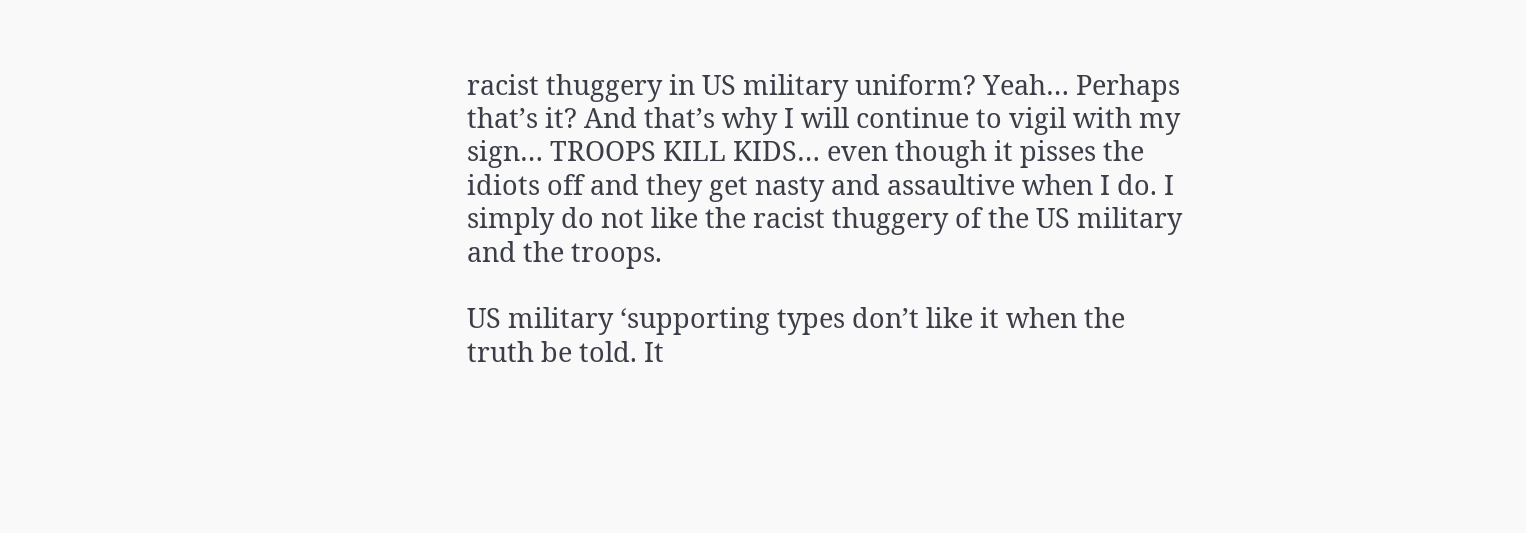racist thuggery in US military uniform? Yeah… Perhaps that’s it? And that’s why I will continue to vigil with my sign… TROOPS KILL KIDS… even though it pisses the idiots off and they get nasty and assaultive when I do. I simply do not like the racist thuggery of the US military and the troops.

US military ‘supporting types don’t like it when the truth be told. It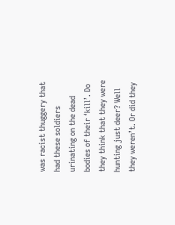was racist thuggery that had these soldiers urinating on the dead bodies of their ‘kill’. Do they think that they were hunting just deer? Well they weren’t. Or did they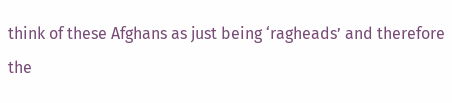think of these Afghans as just being ‘ragheads’ and therefore the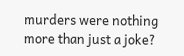murders were nothing more than just a joke?